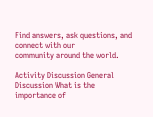Find answers, ask questions, and connect with our
community around the world.

Activity Discussion General Discussion What is the importance of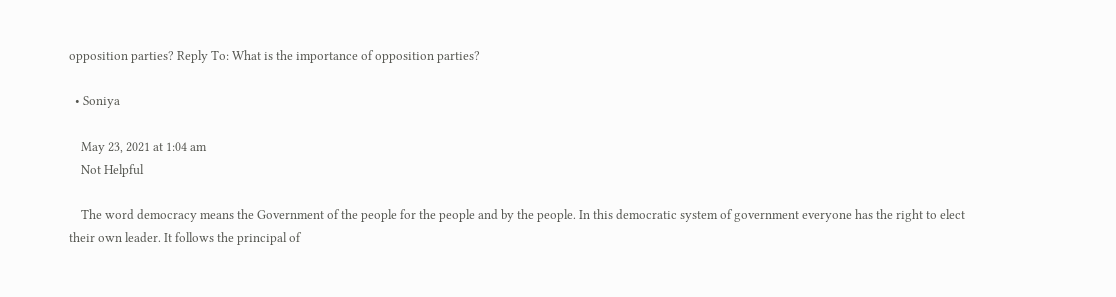opposition parties? Reply To: What is the importance of opposition parties?

  • Soniya

    May 23, 2021 at 1:04 am
    Not Helpful

    The word democracy means the Government of the people for the people and by the people. In this democratic system of government everyone has the right to elect their own leader. It follows the principal of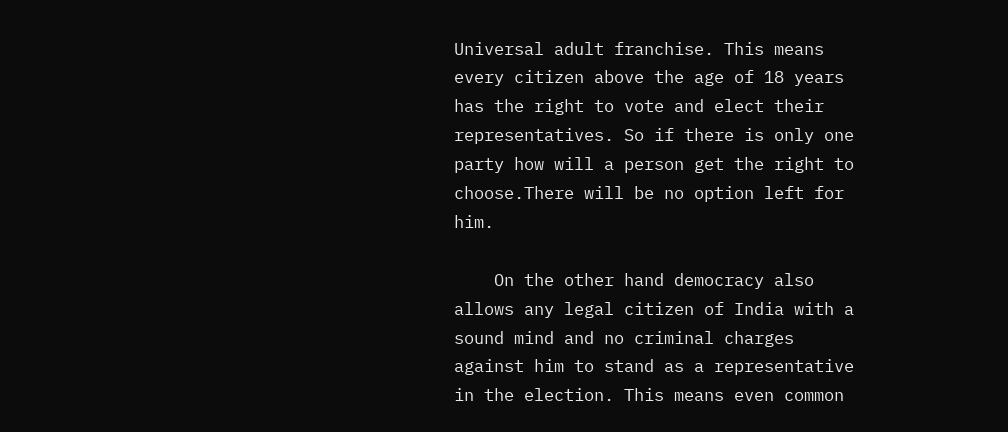Universal adult franchise. This means every citizen above the age of 18 years has the right to vote and elect their representatives. So if there is only one party how will a person get the right to choose.There will be no option left for him.

    On the other hand democracy also allows any legal citizen of India with a sound mind and no criminal charges against him to stand as a representative in the election. This means even common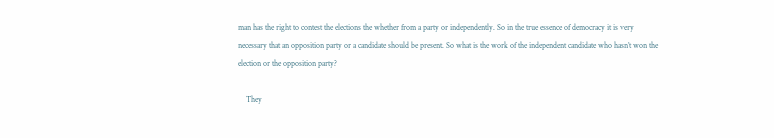man has the right to contest the elections the whether from a party or independently. So in the true essence of democracy it is very necessary that an opposition party or a candidate should be present. So what is the work of the independent candidate who hasn’t won the election or the opposition party?

    They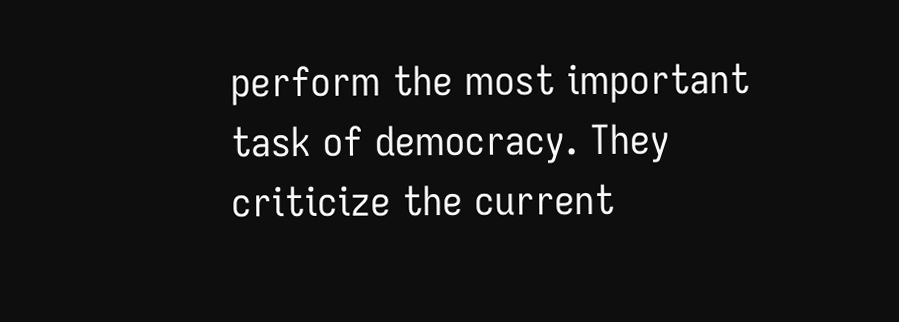perform the most important task of democracy. They criticize the current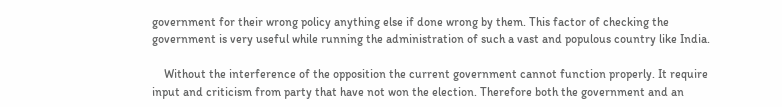government for their wrong policy anything else if done wrong by them. This factor of checking the government is very useful while running the administration of such a vast and populous country like India.

    Without the interference of the opposition the current government cannot function properly. It require input and criticism from party that have not won the election. Therefore both the government and an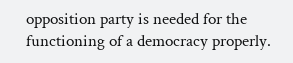opposition party is needed for the functioning of a democracy properly.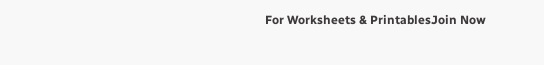For Worksheets & PrintablesJoin Now